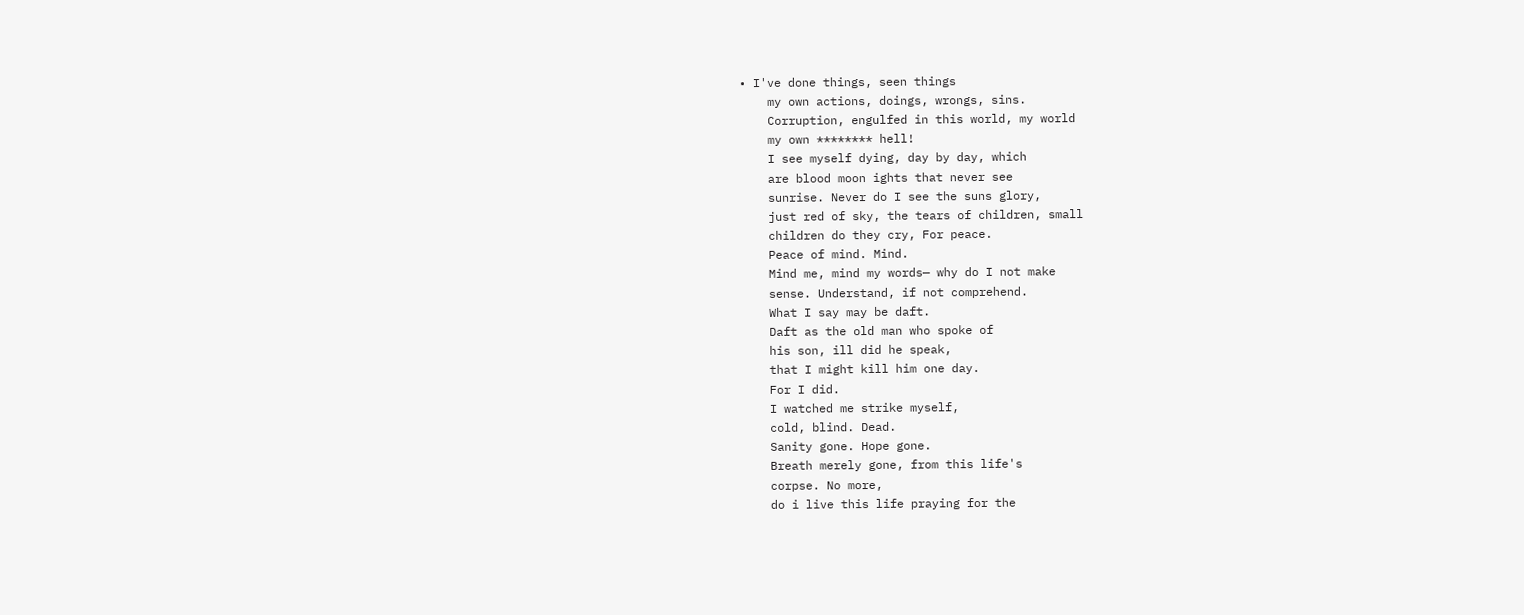• I've done things, seen things
    my own actions, doings, wrongs, sins.
    Corruption, engulfed in this world, my world
    my own ******** hell!
    I see myself dying, day by day, which
    are blood moon ights that never see
    sunrise. Never do I see the suns glory,
    just red of sky, the tears of children, small
    children do they cry, For peace.
    Peace of mind. Mind.
    Mind me, mind my words— why do I not make
    sense. Understand, if not comprehend.
    What I say may be daft.
    Daft as the old man who spoke of
    his son, ill did he speak,
    that I might kill him one day.
    For I did.
    I watched me strike myself,
    cold, blind. Dead.
    Sanity gone. Hope gone.
    Breath merely gone, from this life's
    corpse. No more,
    do i live this life praying for the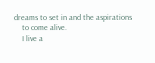dreams to set in and the aspirations
    to come alive.
    I live a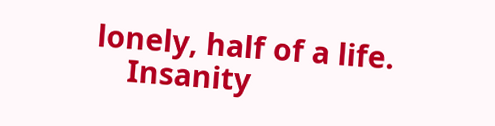lonely, half of a life.
    Insanity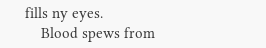fills ny eyes.
    Blood spews from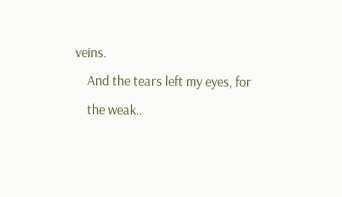veins.
    And the tears left my eyes, for
    the weak..